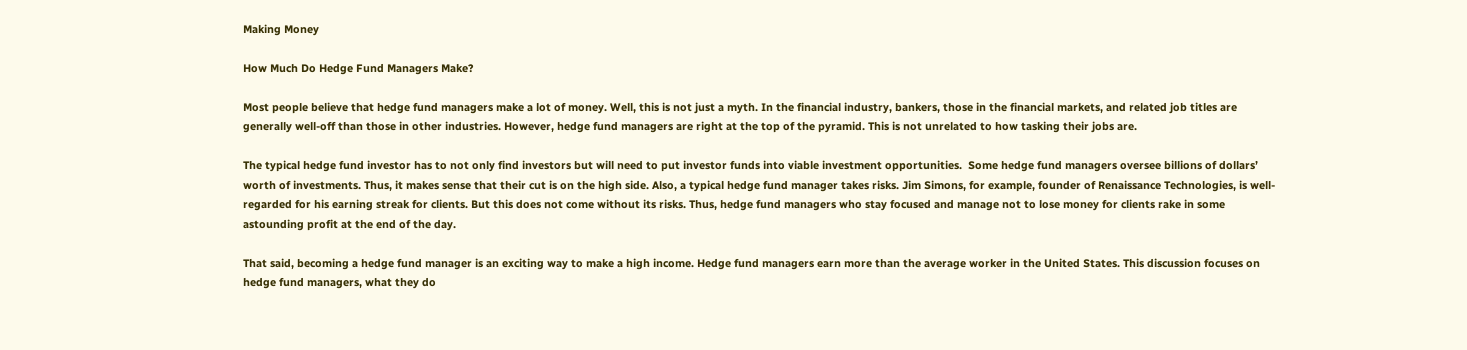Making Money

How Much Do Hedge Fund Managers Make?

Most people believe that hedge fund managers make a lot of money. Well, this is not just a myth. In the financial industry, bankers, those in the financial markets, and related job titles are generally well-off than those in other industries. However, hedge fund managers are right at the top of the pyramid. This is not unrelated to how tasking their jobs are.

The typical hedge fund investor has to not only find investors but will need to put investor funds into viable investment opportunities.  Some hedge fund managers oversee billions of dollars’ worth of investments. Thus, it makes sense that their cut is on the high side. Also, a typical hedge fund manager takes risks. Jim Simons, for example, founder of Renaissance Technologies, is well-regarded for his earning streak for clients. But this does not come without its risks. Thus, hedge fund managers who stay focused and manage not to lose money for clients rake in some astounding profit at the end of the day.

That said, becoming a hedge fund manager is an exciting way to make a high income. Hedge fund managers earn more than the average worker in the United States. This discussion focuses on hedge fund managers, what they do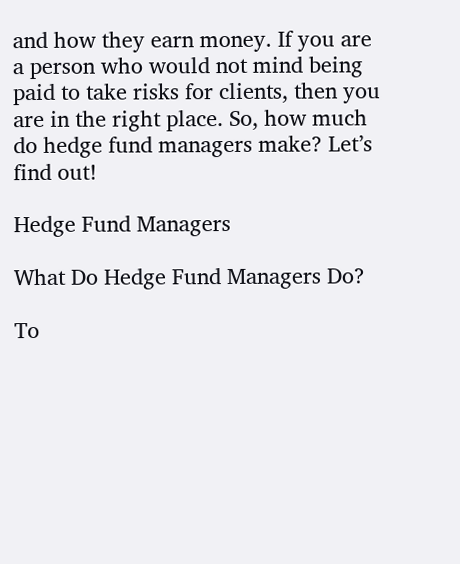and how they earn money. If you are a person who would not mind being paid to take risks for clients, then you are in the right place. So, how much do hedge fund managers make? Let’s find out!

Hedge Fund Managers

What Do Hedge Fund Managers Do?

To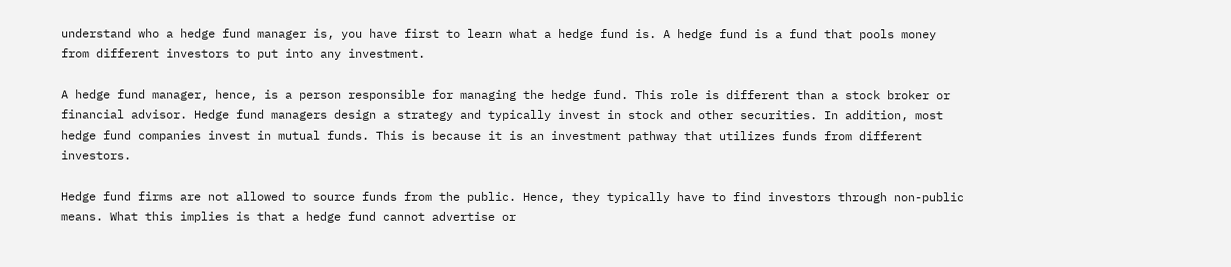understand who a hedge fund manager is, you have first to learn what a hedge fund is. A hedge fund is a fund that pools money from different investors to put into any investment.

A hedge fund manager, hence, is a person responsible for managing the hedge fund. This role is different than a stock broker or financial advisor. Hedge fund managers design a strategy and typically invest in stock and other securities. In addition, most hedge fund companies invest in mutual funds. This is because it is an investment pathway that utilizes funds from different investors.

Hedge fund firms are not allowed to source funds from the public. Hence, they typically have to find investors through non-public means. What this implies is that a hedge fund cannot advertise or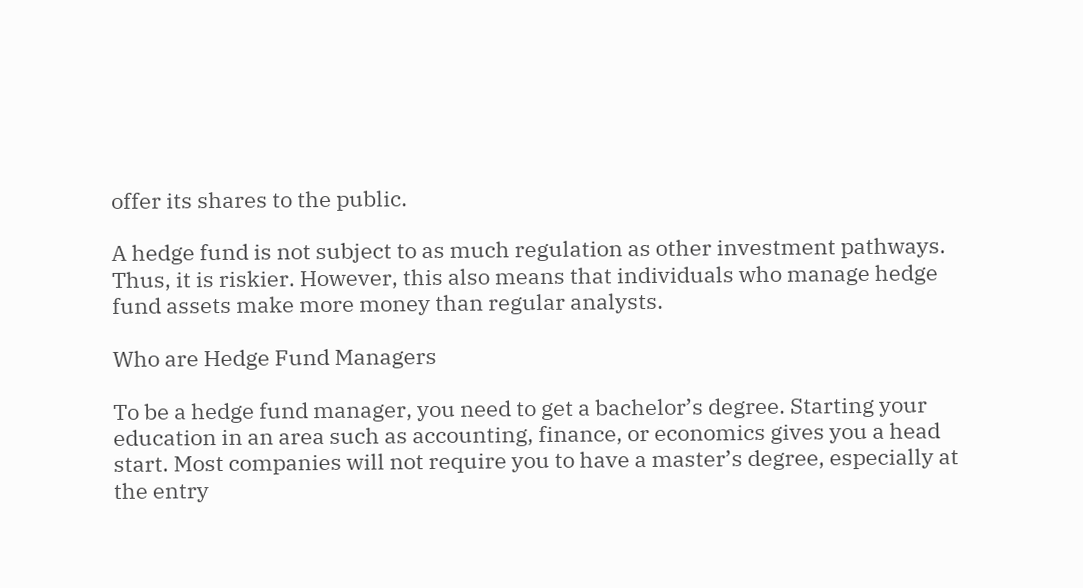offer its shares to the public.

A hedge fund is not subject to as much regulation as other investment pathways. Thus, it is riskier. However, this also means that individuals who manage hedge fund assets make more money than regular analysts.

Who are Hedge Fund Managers

To be a hedge fund manager, you need to get a bachelor’s degree. Starting your education in an area such as accounting, finance, or economics gives you a head start. Most companies will not require you to have a master’s degree, especially at the entry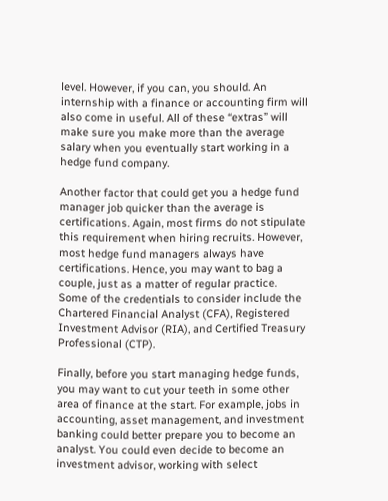level. However, if you can, you should. An internship with a finance or accounting firm will also come in useful. All of these “extras” will make sure you make more than the average salary when you eventually start working in a hedge fund company.

Another factor that could get you a hedge fund manager job quicker than the average is certifications. Again, most firms do not stipulate this requirement when hiring recruits. However, most hedge fund managers always have certifications. Hence, you may want to bag a couple, just as a matter of regular practice. Some of the credentials to consider include the Chartered Financial Analyst (CFA), Registered Investment Advisor (RIA), and Certified Treasury Professional (CTP).

Finally, before you start managing hedge funds, you may want to cut your teeth in some other area of finance at the start. For example, jobs in accounting, asset management, and investment banking could better prepare you to become an analyst. You could even decide to become an investment advisor, working with select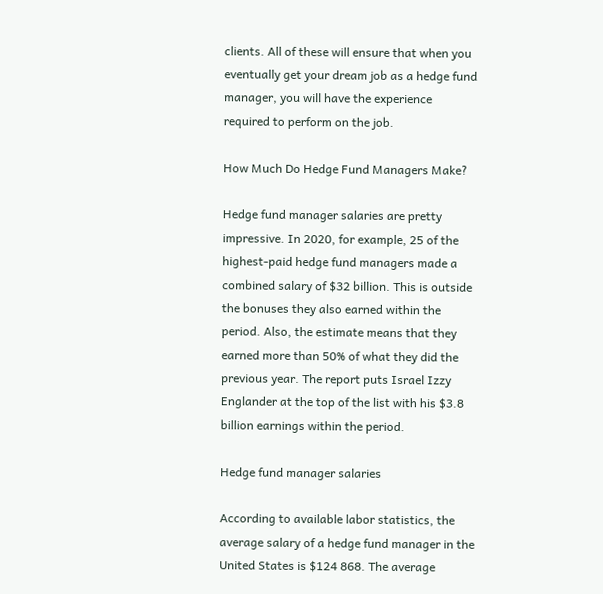clients. All of these will ensure that when you eventually get your dream job as a hedge fund manager, you will have the experience required to perform on the job.

How Much Do Hedge Fund Managers Make?

Hedge fund manager salaries are pretty impressive. In 2020, for example, 25 of the highest-paid hedge fund managers made a combined salary of $32 billion. This is outside the bonuses they also earned within the period. Also, the estimate means that they earned more than 50% of what they did the previous year. The report puts Israel Izzy Englander at the top of the list with his $3.8 billion earnings within the period.

Hedge fund manager salaries

According to available labor statistics, the average salary of a hedge fund manager in the United States is $124 868. The average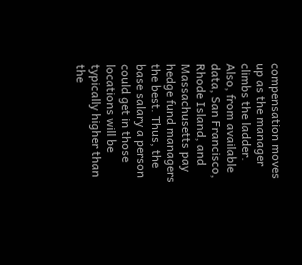compensation moves up as the manager climbs the ladder. Also, from available data, San Francisco, Rhode Island, and Massachusetts pay hedge fund managers the best. Thus, the base salary a person could get in those locations will be typically higher than the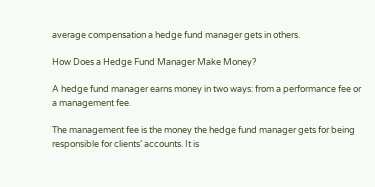average compensation a hedge fund manager gets in others.

How Does a Hedge Fund Manager Make Money?

A hedge fund manager earns money in two ways: from a performance fee or a management fee.

The management fee is the money the hedge fund manager gets for being responsible for clients’ accounts. It is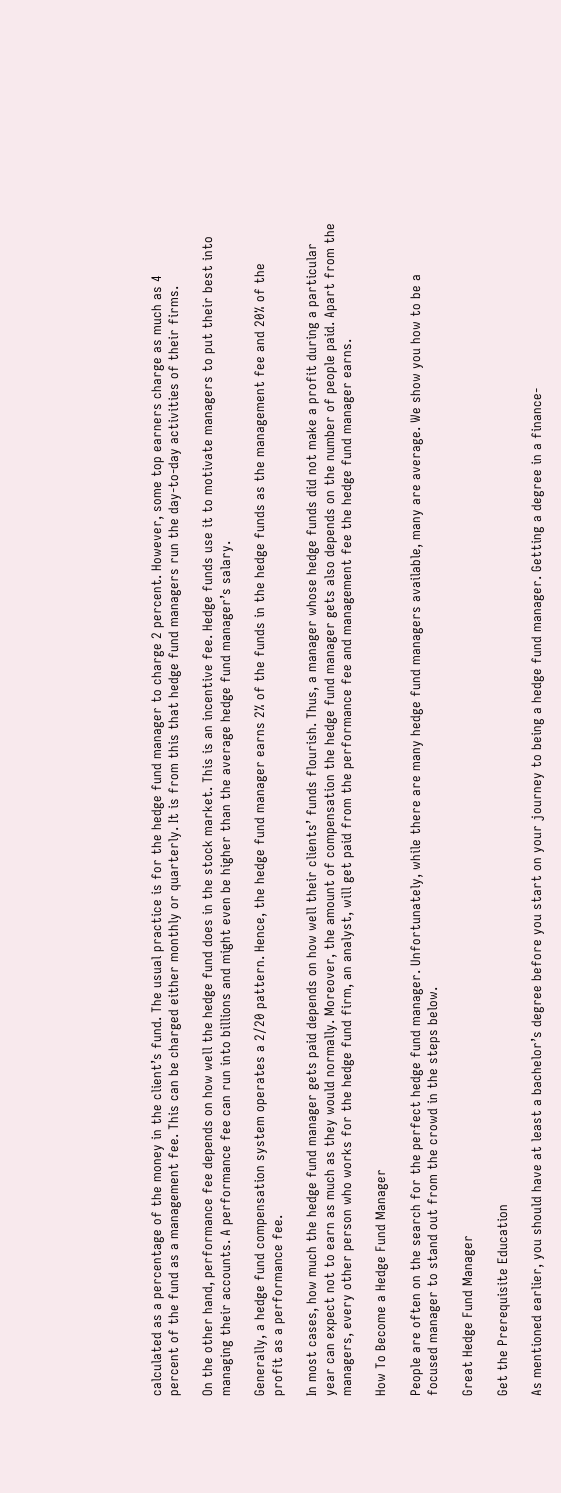calculated as a percentage of the money in the client’s fund. The usual practice is for the hedge fund manager to charge 2 percent. However, some top earners charge as much as 4 percent of the fund as a management fee. This can be charged either monthly or quarterly. It is from this that hedge fund managers run the day-to-day activities of their firms.

On the other hand, performance fee depends on how well the hedge fund does in the stock market. This is an incentive fee. Hedge funds use it to motivate managers to put their best into managing their accounts. A performance fee can run into billions and might even be higher than the average hedge fund manager’s salary.

Generally, a hedge fund compensation system operates a 2/20 pattern. Hence, the hedge fund manager earns 2% of the funds in the hedge funds as the management fee and 20% of the profit as a performance fee.

In most cases, how much the hedge fund manager gets paid depends on how well their clients’ funds flourish. Thus, a manager whose hedge funds did not make a profit during a particular year can expect not to earn as much as they would normally. Moreover, the amount of compensation the hedge fund manager gets also depends on the number of people paid. Apart from the managers, every other person who works for the hedge fund firm, an analyst, will get paid from the performance fee and management fee the hedge fund manager earns.

How To Become a Hedge Fund Manager

People are often on the search for the perfect hedge fund manager. Unfortunately, while there are many hedge fund managers available, many are average. We show you how to be a focused manager to stand out from the crowd in the steps below.

Great Hedge Fund Manager

Get the Prerequisite Education

As mentioned earlier, you should have at least a bachelor’s degree before you start on your journey to being a hedge fund manager. Getting a degree in a finance-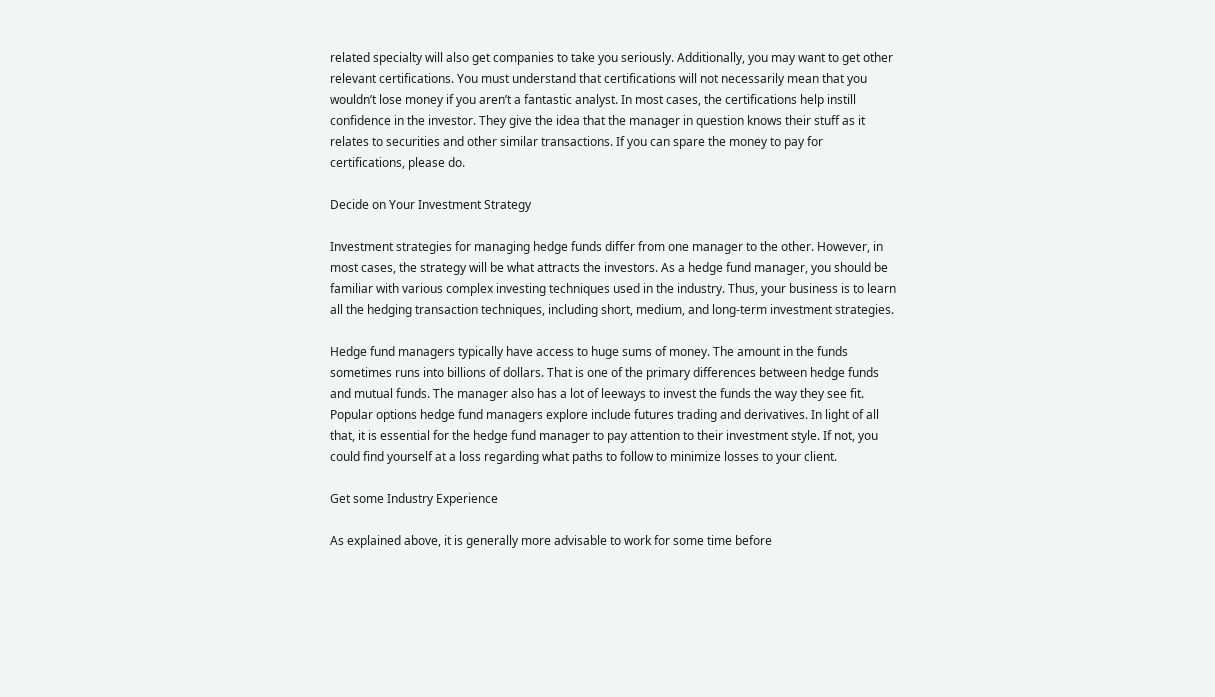related specialty will also get companies to take you seriously. Additionally, you may want to get other relevant certifications. You must understand that certifications will not necessarily mean that you wouldn’t lose money if you aren’t a fantastic analyst. In most cases, the certifications help instill confidence in the investor. They give the idea that the manager in question knows their stuff as it relates to securities and other similar transactions. If you can spare the money to pay for certifications, please do.

Decide on Your Investment Strategy

Investment strategies for managing hedge funds differ from one manager to the other. However, in most cases, the strategy will be what attracts the investors. As a hedge fund manager, you should be familiar with various complex investing techniques used in the industry. Thus, your business is to learn all the hedging transaction techniques, including short, medium, and long-term investment strategies.

Hedge fund managers typically have access to huge sums of money. The amount in the funds sometimes runs into billions of dollars. That is one of the primary differences between hedge funds and mutual funds. The manager also has a lot of leeways to invest the funds the way they see fit. Popular options hedge fund managers explore include futures trading and derivatives. In light of all that, it is essential for the hedge fund manager to pay attention to their investment style. If not, you could find yourself at a loss regarding what paths to follow to minimize losses to your client.

Get some Industry Experience

As explained above, it is generally more advisable to work for some time before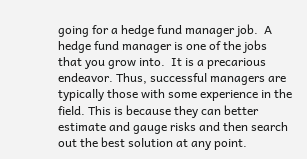going for a hedge fund manager job.  A hedge fund manager is one of the jobs that you grow into.  It is a precarious endeavor. Thus, successful managers are typically those with some experience in the field. This is because they can better estimate and gauge risks and then search out the best solution at any point.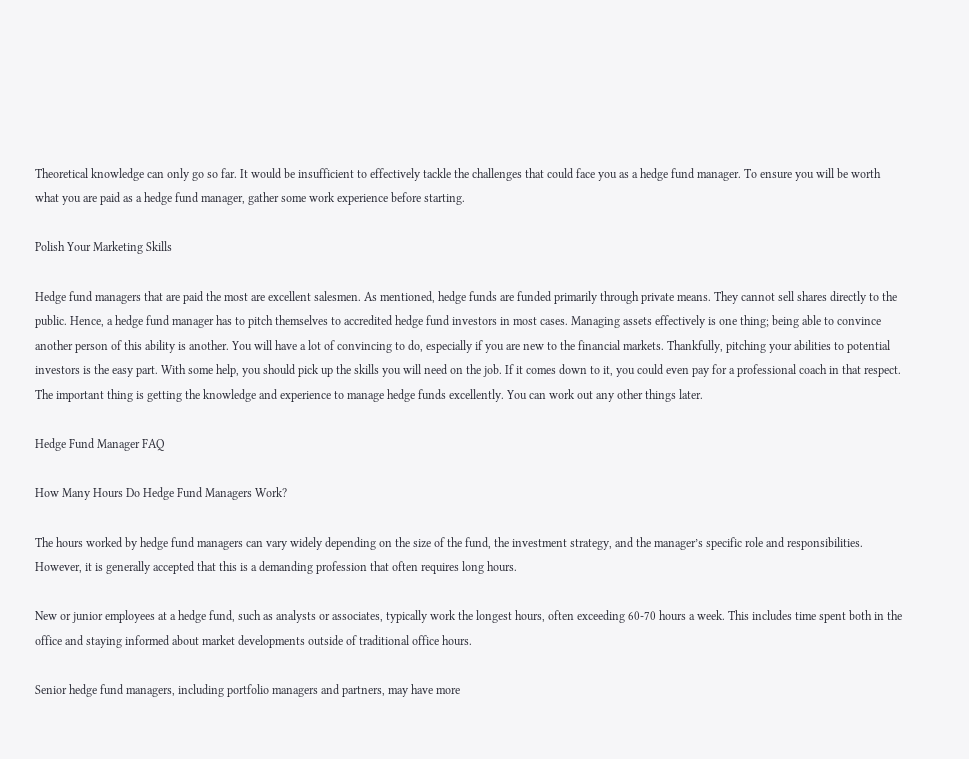Theoretical knowledge can only go so far. It would be insufficient to effectively tackle the challenges that could face you as a hedge fund manager. To ensure you will be worth what you are paid as a hedge fund manager, gather some work experience before starting.

Polish Your Marketing Skills

Hedge fund managers that are paid the most are excellent salesmen. As mentioned, hedge funds are funded primarily through private means. They cannot sell shares directly to the public. Hence, a hedge fund manager has to pitch themselves to accredited hedge fund investors in most cases. Managing assets effectively is one thing; being able to convince another person of this ability is another. You will have a lot of convincing to do, especially if you are new to the financial markets. Thankfully, pitching your abilities to potential investors is the easy part. With some help, you should pick up the skills you will need on the job. If it comes down to it, you could even pay for a professional coach in that respect. The important thing is getting the knowledge and experience to manage hedge funds excellently. You can work out any other things later.

Hedge Fund Manager FAQ

How Many Hours Do Hedge Fund Managers Work?

The hours worked by hedge fund managers can vary widely depending on the size of the fund, the investment strategy, and the manager’s specific role and responsibilities. However, it is generally accepted that this is a demanding profession that often requires long hours.

New or junior employees at a hedge fund, such as analysts or associates, typically work the longest hours, often exceeding 60-70 hours a week. This includes time spent both in the office and staying informed about market developments outside of traditional office hours.

Senior hedge fund managers, including portfolio managers and partners, may have more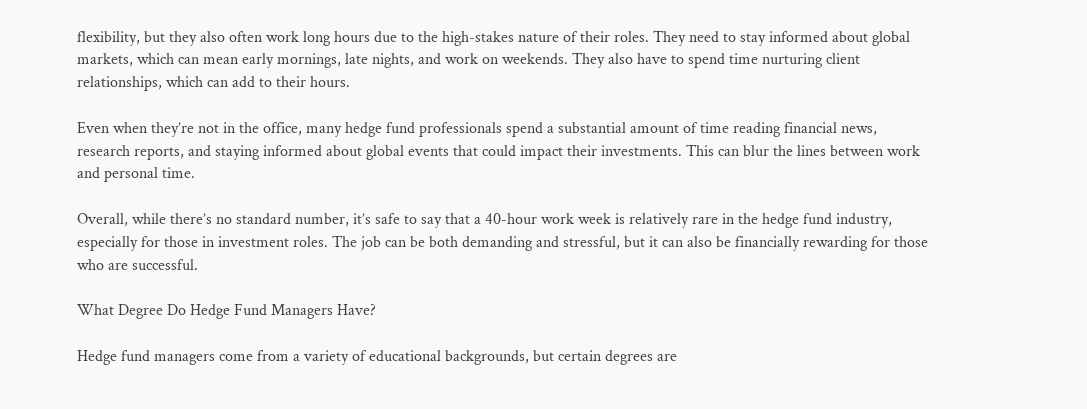flexibility, but they also often work long hours due to the high-stakes nature of their roles. They need to stay informed about global markets, which can mean early mornings, late nights, and work on weekends. They also have to spend time nurturing client relationships, which can add to their hours.

Even when they’re not in the office, many hedge fund professionals spend a substantial amount of time reading financial news, research reports, and staying informed about global events that could impact their investments. This can blur the lines between work and personal time.

Overall, while there’s no standard number, it’s safe to say that a 40-hour work week is relatively rare in the hedge fund industry, especially for those in investment roles. The job can be both demanding and stressful, but it can also be financially rewarding for those who are successful.

What Degree Do Hedge Fund Managers Have?

Hedge fund managers come from a variety of educational backgrounds, but certain degrees are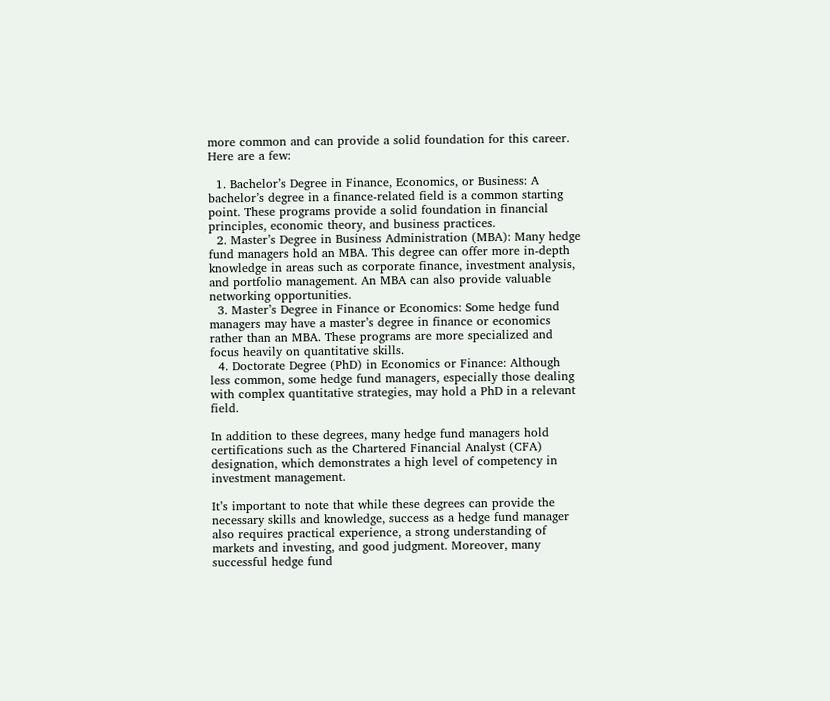more common and can provide a solid foundation for this career. Here are a few:

  1. Bachelor’s Degree in Finance, Economics, or Business: A bachelor’s degree in a finance-related field is a common starting point. These programs provide a solid foundation in financial principles, economic theory, and business practices.
  2. Master’s Degree in Business Administration (MBA): Many hedge fund managers hold an MBA. This degree can offer more in-depth knowledge in areas such as corporate finance, investment analysis, and portfolio management. An MBA can also provide valuable networking opportunities.
  3. Master’s Degree in Finance or Economics: Some hedge fund managers may have a master’s degree in finance or economics rather than an MBA. These programs are more specialized and focus heavily on quantitative skills.
  4. Doctorate Degree (PhD) in Economics or Finance: Although less common, some hedge fund managers, especially those dealing with complex quantitative strategies, may hold a PhD in a relevant field.

In addition to these degrees, many hedge fund managers hold certifications such as the Chartered Financial Analyst (CFA) designation, which demonstrates a high level of competency in investment management.

It’s important to note that while these degrees can provide the necessary skills and knowledge, success as a hedge fund manager also requires practical experience, a strong understanding of markets and investing, and good judgment. Moreover, many successful hedge fund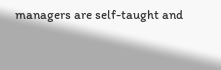managers are self-taught and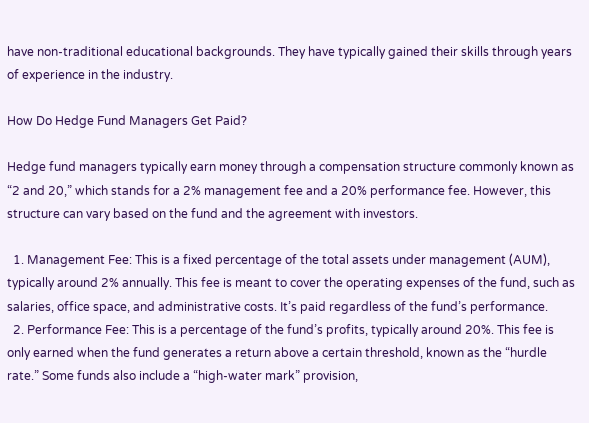have non-traditional educational backgrounds. They have typically gained their skills through years of experience in the industry.

How Do Hedge Fund Managers Get Paid?

Hedge fund managers typically earn money through a compensation structure commonly known as “2 and 20,” which stands for a 2% management fee and a 20% performance fee. However, this structure can vary based on the fund and the agreement with investors.

  1. Management Fee: This is a fixed percentage of the total assets under management (AUM), typically around 2% annually. This fee is meant to cover the operating expenses of the fund, such as salaries, office space, and administrative costs. It’s paid regardless of the fund’s performance.
  2. Performance Fee: This is a percentage of the fund’s profits, typically around 20%. This fee is only earned when the fund generates a return above a certain threshold, known as the “hurdle rate.” Some funds also include a “high-water mark” provision,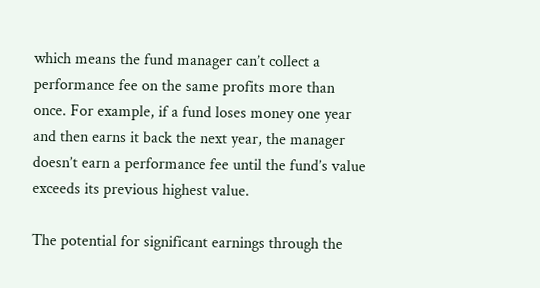which means the fund manager can’t collect a performance fee on the same profits more than once. For example, if a fund loses money one year and then earns it back the next year, the manager doesn’t earn a performance fee until the fund’s value exceeds its previous highest value.

The potential for significant earnings through the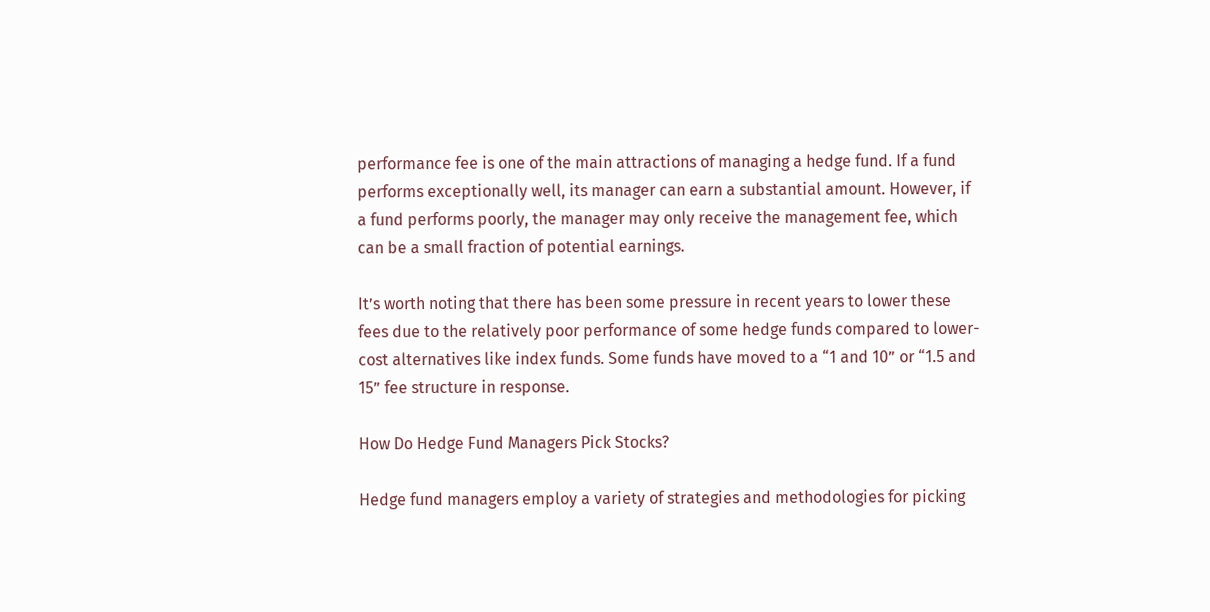performance fee is one of the main attractions of managing a hedge fund. If a fund performs exceptionally well, its manager can earn a substantial amount. However, if a fund performs poorly, the manager may only receive the management fee, which can be a small fraction of potential earnings.

It’s worth noting that there has been some pressure in recent years to lower these fees due to the relatively poor performance of some hedge funds compared to lower-cost alternatives like index funds. Some funds have moved to a “1 and 10” or “1.5 and 15” fee structure in response.

How Do Hedge Fund Managers Pick Stocks?

Hedge fund managers employ a variety of strategies and methodologies for picking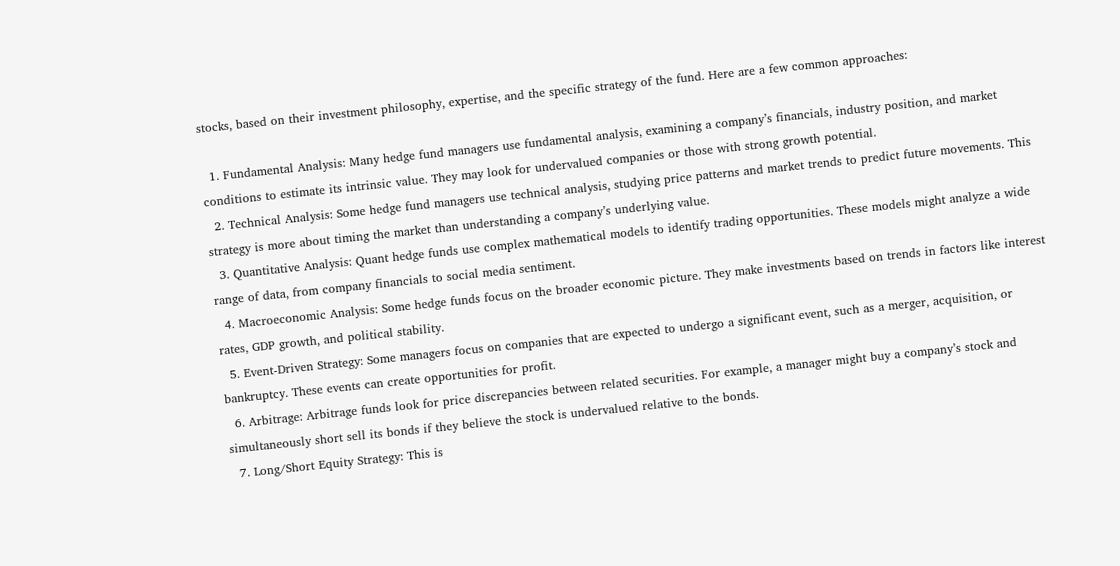stocks, based on their investment philosophy, expertise, and the specific strategy of the fund. Here are a few common approaches:

  1. Fundamental Analysis: Many hedge fund managers use fundamental analysis, examining a company’s financials, industry position, and market conditions to estimate its intrinsic value. They may look for undervalued companies or those with strong growth potential.
  2. Technical Analysis: Some hedge fund managers use technical analysis, studying price patterns and market trends to predict future movements. This strategy is more about timing the market than understanding a company’s underlying value.
  3. Quantitative Analysis: Quant hedge funds use complex mathematical models to identify trading opportunities. These models might analyze a wide range of data, from company financials to social media sentiment.
  4. Macroeconomic Analysis: Some hedge funds focus on the broader economic picture. They make investments based on trends in factors like interest rates, GDP growth, and political stability.
  5. Event-Driven Strategy: Some managers focus on companies that are expected to undergo a significant event, such as a merger, acquisition, or bankruptcy. These events can create opportunities for profit.
  6. Arbitrage: Arbitrage funds look for price discrepancies between related securities. For example, a manager might buy a company’s stock and simultaneously short sell its bonds if they believe the stock is undervalued relative to the bonds.
  7. Long/Short Equity Strategy: This is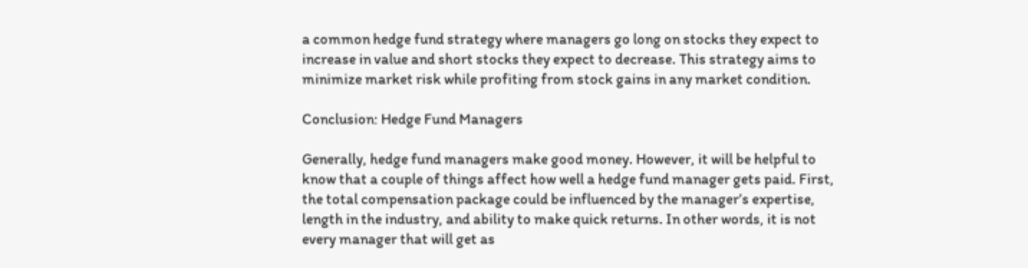a common hedge fund strategy where managers go long on stocks they expect to increase in value and short stocks they expect to decrease. This strategy aims to minimize market risk while profiting from stock gains in any market condition.

Conclusion: Hedge Fund Managers

Generally, hedge fund managers make good money. However, it will be helpful to know that a couple of things affect how well a hedge fund manager gets paid. First, the total compensation package could be influenced by the manager’s expertise, length in the industry, and ability to make quick returns. In other words, it is not every manager that will get as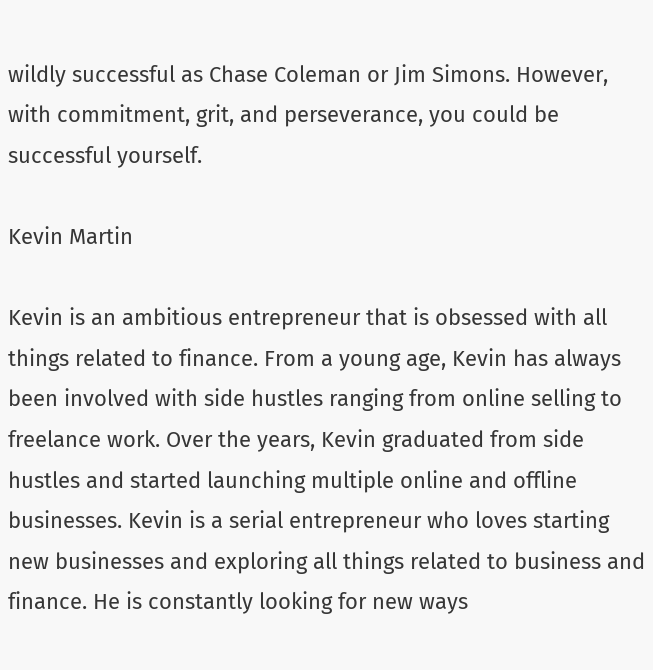wildly successful as Chase Coleman or Jim Simons. However, with commitment, grit, and perseverance, you could be successful yourself.

Kevin Martin

Kevin is an ambitious entrepreneur that is obsessed with all things related to finance. From a young age, Kevin has always been involved with side hustles ranging from online selling to freelance work. Over the years, Kevin graduated from side hustles and started launching multiple online and offline businesses. Kevin is a serial entrepreneur who loves starting new businesses and exploring all things related to business and finance. He is constantly looking for new ways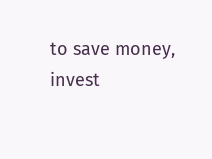to save money, invest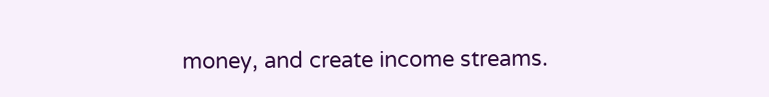money, and create income streams.